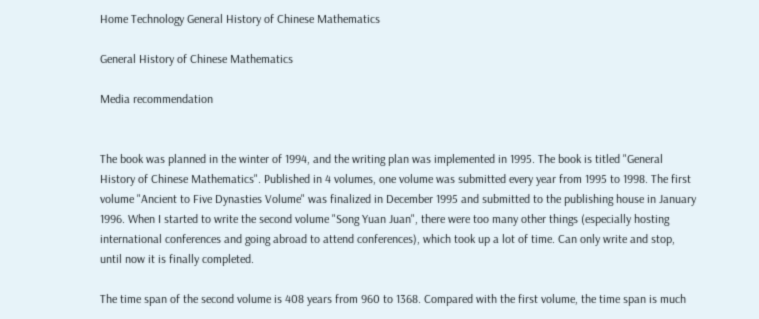Home Technology General History of Chinese Mathematics

General History of Chinese Mathematics

Media recommendation


The book was planned in the winter of 1994, and the writing plan was implemented in 1995. The book is titled "General History of Chinese Mathematics". Published in 4 volumes, one volume was submitted every year from 1995 to 1998. The first volume "Ancient to Five Dynasties Volume" was finalized in December 1995 and submitted to the publishing house in January 1996. When I started to write the second volume "Song Yuan Juan", there were too many other things (especially hosting international conferences and going abroad to attend conferences), which took up a lot of time. Can only write and stop, until now it is finally completed.

The time span of the second volume is 408 years from 960 to 1368. Compared with the first volume, the time span is much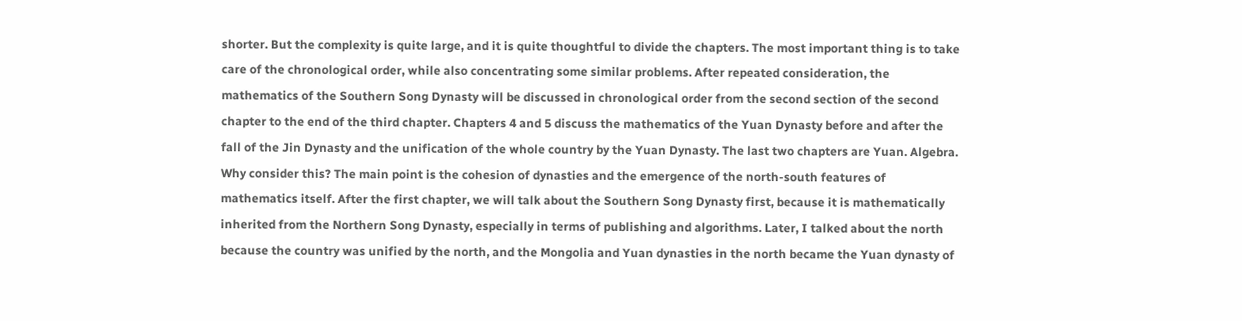shorter. But the complexity is quite large, and it is quite thoughtful to divide the chapters. The most important thing is to take care of the chronological order, while also concentrating some similar problems. After repeated consideration, the mathematics of the Southern Song Dynasty will be discussed in chronological order from the second section of the second chapter to the end of the third chapter. Chapters 4 and 5 discuss the mathematics of the Yuan Dynasty before and after the fall of the Jin Dynasty and the unification of the whole country by the Yuan Dynasty. The last two chapters are Yuan. Algebra. Why consider this? The main point is the cohesion of dynasties and the emergence of the north-south features of mathematics itself. After the first chapter, we will talk about the Southern Song Dynasty first, because it is mathematically inherited from the Northern Song Dynasty, especially in terms of publishing and algorithms. Later, I talked about the north because the country was unified by the north, and the Mongolia and Yuan dynasties in the north became the Yuan dynasty of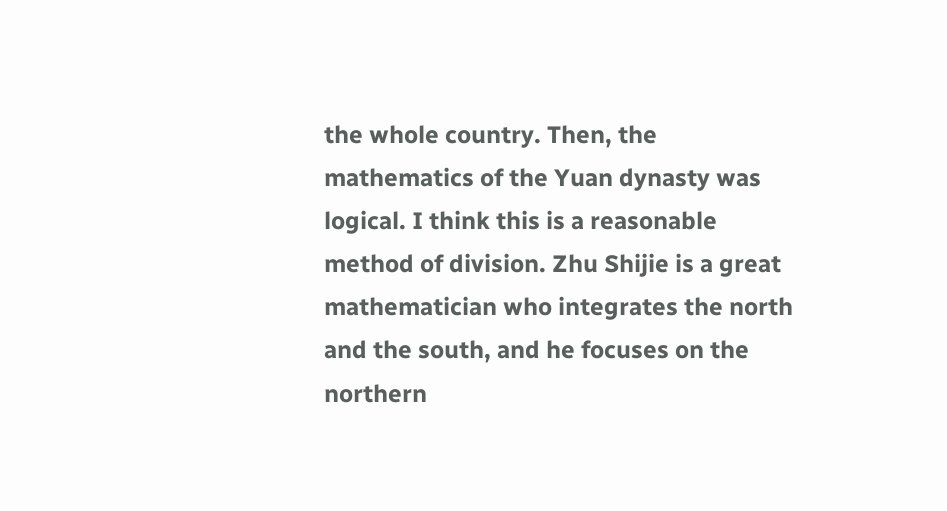the whole country. Then, the mathematics of the Yuan dynasty was logical. I think this is a reasonable method of division. Zhu Shijie is a great mathematician who integrates the north and the south, and he focuses on the northern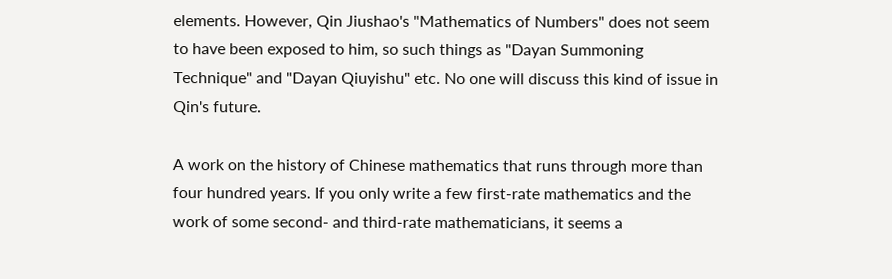elements. However, Qin Jiushao's "Mathematics of Numbers" does not seem to have been exposed to him, so such things as "Dayan Summoning Technique" and "Dayan Qiuyishu" etc. No one will discuss this kind of issue in Qin's future.

A work on the history of Chinese mathematics that runs through more than four hundred years. If you only write a few first-rate mathematics and the work of some second- and third-rate mathematicians, it seems a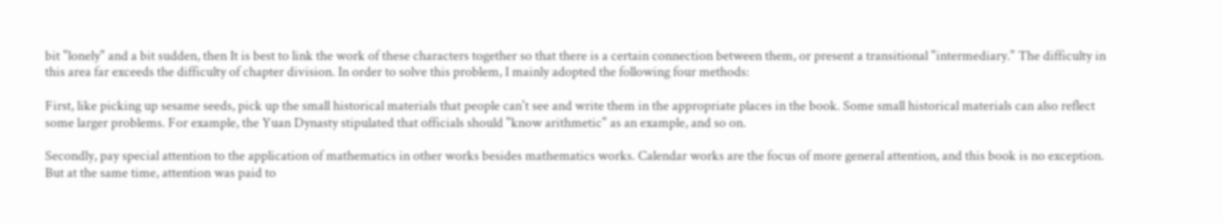bit "lonely" and a bit sudden, then It is best to link the work of these characters together so that there is a certain connection between them, or present a transitional "intermediary." The difficulty in this area far exceeds the difficulty of chapter division. In order to solve this problem, I mainly adopted the following four methods:

First, like picking up sesame seeds, pick up the small historical materials that people can't see and write them in the appropriate places in the book. Some small historical materials can also reflect some larger problems. For example, the Yuan Dynasty stipulated that officials should "know arithmetic" as an example, and so on.

Secondly, pay special attention to the application of mathematics in other works besides mathematics works. Calendar works are the focus of more general attention, and this book is no exception. But at the same time, attention was paid to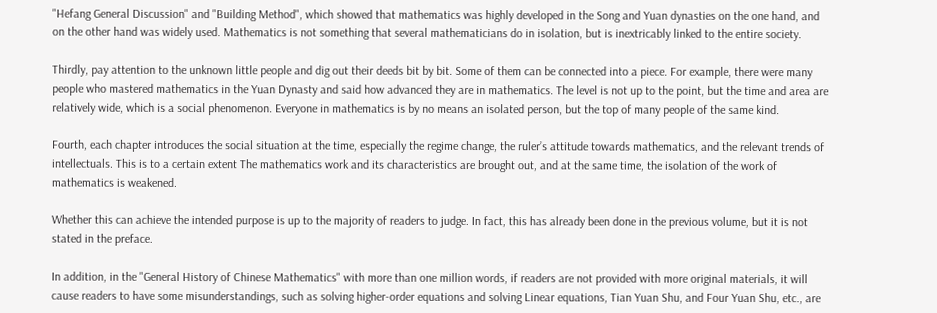"Hefang General Discussion" and "Building Method", which showed that mathematics was highly developed in the Song and Yuan dynasties on the one hand, and on the other hand was widely used. Mathematics is not something that several mathematicians do in isolation, but is inextricably linked to the entire society.

Thirdly, pay attention to the unknown little people and dig out their deeds bit by bit. Some of them can be connected into a piece. For example, there were many people who mastered mathematics in the Yuan Dynasty and said how advanced they are in mathematics. The level is not up to the point, but the time and area are relatively wide, which is a social phenomenon. Everyone in mathematics is by no means an isolated person, but the top of many people of the same kind.

Fourth, each chapter introduces the social situation at the time, especially the regime change, the ruler’s attitude towards mathematics, and the relevant trends of intellectuals. This is to a certain extent The mathematics work and its characteristics are brought out, and at the same time, the isolation of the work of mathematics is weakened.

Whether this can achieve the intended purpose is up to the majority of readers to judge. In fact, this has already been done in the previous volume, but it is not stated in the preface.

In addition, in the "General History of Chinese Mathematics" with more than one million words, if readers are not provided with more original materials, it will cause readers to have some misunderstandings, such as solving higher-order equations and solving Linear equations, Tian Yuan Shu, and Four Yuan Shu, etc., are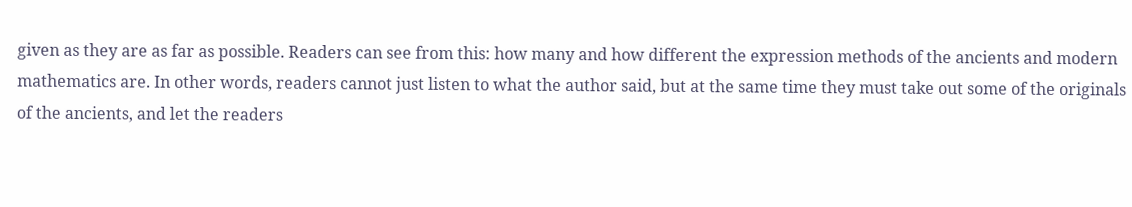given as they are as far as possible. Readers can see from this: how many and how different the expression methods of the ancients and modern mathematics are. In other words, readers cannot just listen to what the author said, but at the same time they must take out some of the originals of the ancients, and let the readers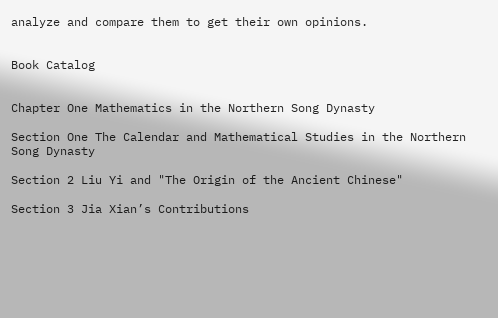analyze and compare them to get their own opinions.


Book Catalog


Chapter One Mathematics in the Northern Song Dynasty

Section One The Calendar and Mathematical Studies in the Northern Song Dynasty

Section 2 Liu Yi and "The Origin of the Ancient Chinese"

Section 3 Jia Xian’s Contributions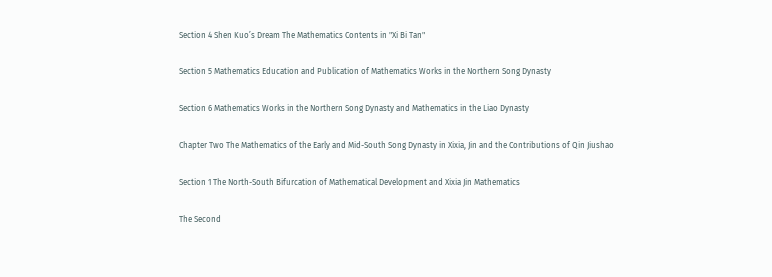Section 4 Shen Kuo’s Dream The Mathematics Contents in "Xi Bi Tan"

Section 5 Mathematics Education and Publication of Mathematics Works in the Northern Song Dynasty

Section 6 Mathematics Works in the Northern Song Dynasty and Mathematics in the Liao Dynasty

Chapter Two The Mathematics of the Early and Mid-South Song Dynasty in Xixia, Jin and the Contributions of Qin Jiushao

Section 1 The North-South Bifurcation of Mathematical Development and Xixia Jin Mathematics

The Second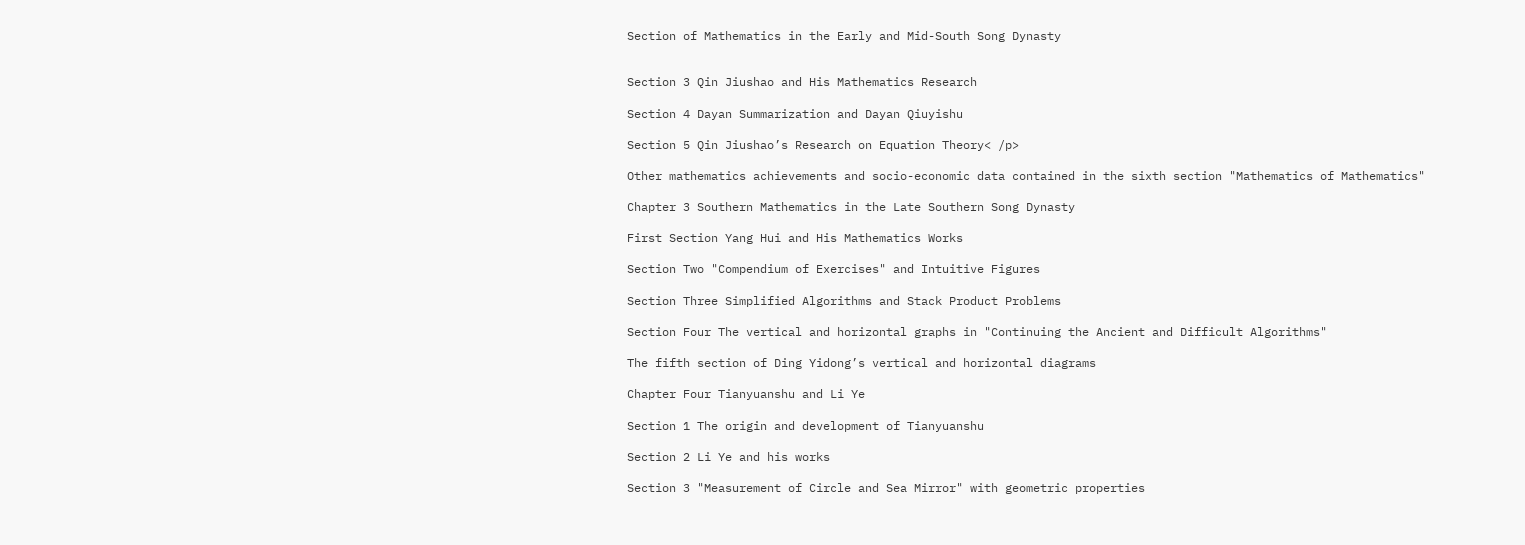Section of Mathematics in the Early and Mid-South Song Dynasty


Section 3 Qin Jiushao and His Mathematics Research

Section 4 Dayan Summarization and Dayan Qiuyishu

Section 5 Qin Jiushao’s Research on Equation Theory< /p>

Other mathematics achievements and socio-economic data contained in the sixth section "Mathematics of Mathematics"

Chapter 3 Southern Mathematics in the Late Southern Song Dynasty

First Section Yang Hui and His Mathematics Works

Section Two "Compendium of Exercises" and Intuitive Figures

Section Three Simplified Algorithms and Stack Product Problems

Section Four The vertical and horizontal graphs in "Continuing the Ancient and Difficult Algorithms"

The fifth section of Ding Yidong’s vertical and horizontal diagrams

Chapter Four Tianyuanshu and Li Ye

Section 1 The origin and development of Tianyuanshu

Section 2 Li Ye and his works

Section 3 "Measurement of Circle and Sea Mirror" with geometric properties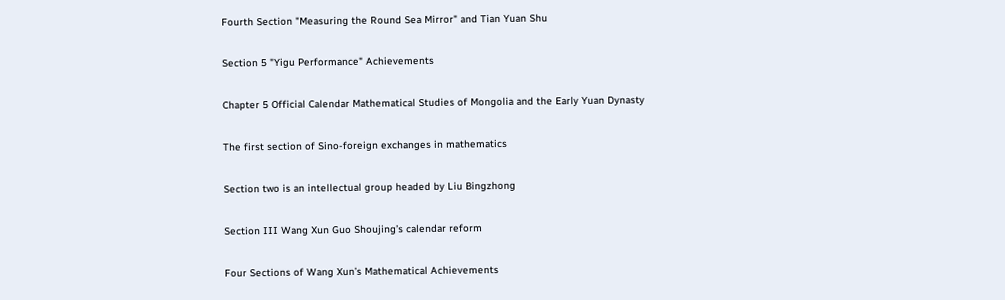Fourth Section "Measuring the Round Sea Mirror" and Tian Yuan Shu

Section 5 "Yigu Performance" Achievements

Chapter 5 Official Calendar Mathematical Studies of Mongolia and the Early Yuan Dynasty

The first section of Sino-foreign exchanges in mathematics

Section two is an intellectual group headed by Liu Bingzhong

Section III Wang Xun Guo Shoujing’s calendar reform

Four Sections of Wang Xun’s Mathematical Achievements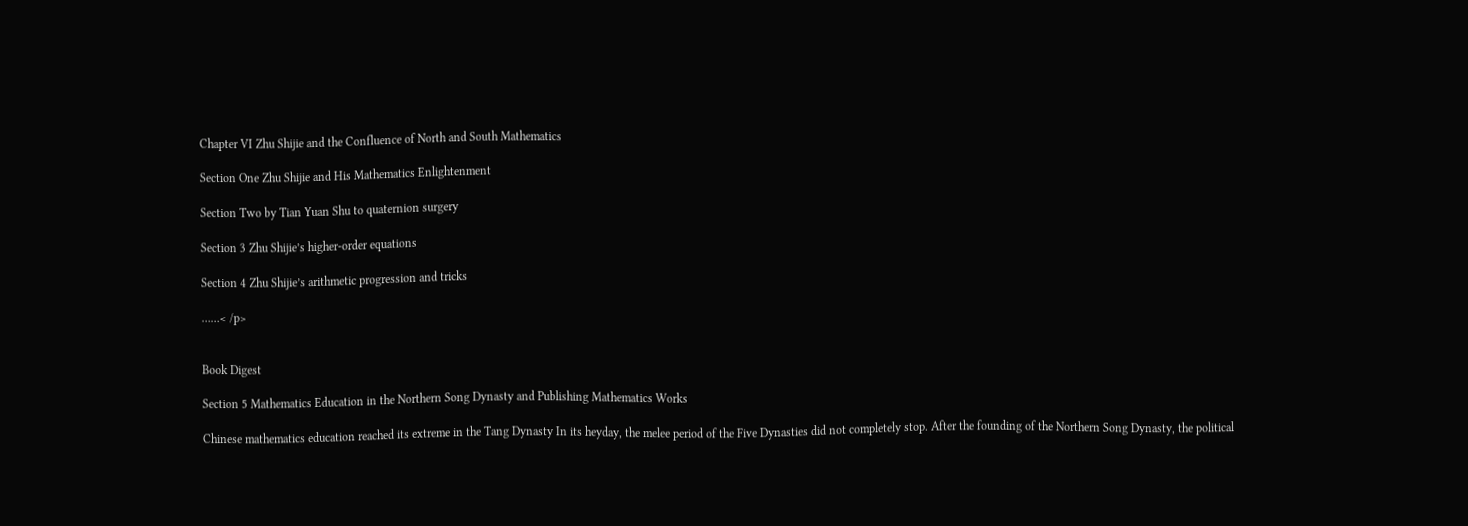Chapter VI Zhu Shijie and the Confluence of North and South Mathematics

Section One Zhu Shijie and His Mathematics Enlightenment

Section Two by Tian Yuan Shu to quaternion surgery

Section 3 Zhu Shijie’s higher-order equations

Section 4 Zhu Shijie’s arithmetic progression and tricks

……< /p>


Book Digest

Section 5 Mathematics Education in the Northern Song Dynasty and Publishing Mathematics Works

Chinese mathematics education reached its extreme in the Tang Dynasty In its heyday, the melee period of the Five Dynasties did not completely stop. After the founding of the Northern Song Dynasty, the political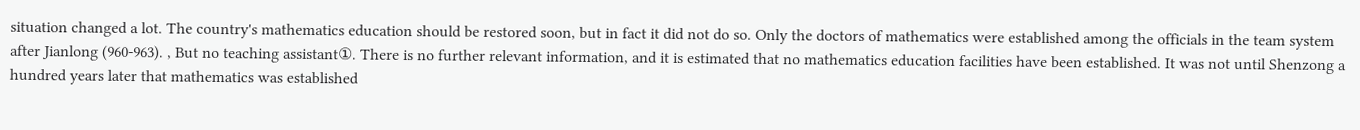situation changed a lot. The country's mathematics education should be restored soon, but in fact it did not do so. Only the doctors of mathematics were established among the officials in the team system after Jianlong (960-963). , But no teaching assistant①. There is no further relevant information, and it is estimated that no mathematics education facilities have been established. It was not until Shenzong a hundred years later that mathematics was established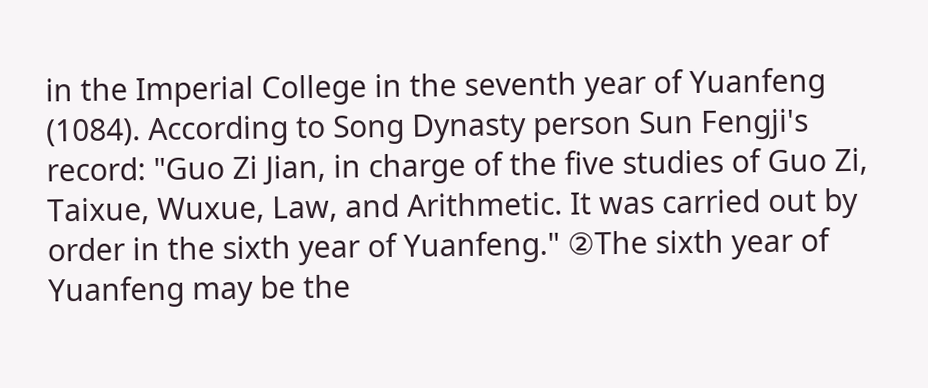in the Imperial College in the seventh year of Yuanfeng (1084). According to Song Dynasty person Sun Fengji's record: "Guo Zi Jian, in charge of the five studies of Guo Zi, Taixue, Wuxue, Law, and Arithmetic. It was carried out by order in the sixth year of Yuanfeng." ②The sixth year of Yuanfeng may be the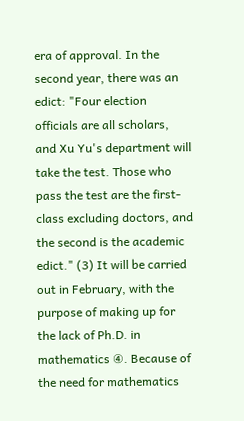era of approval. In the second year, there was an edict: "Four election officials are all scholars, and Xu Yu's department will take the test. Those who pass the test are the first-class excluding doctors, and the second is the academic edict." (3) It will be carried out in February, with the purpose of making up for the lack of Ph.D. in mathematics ④. Because of the need for mathematics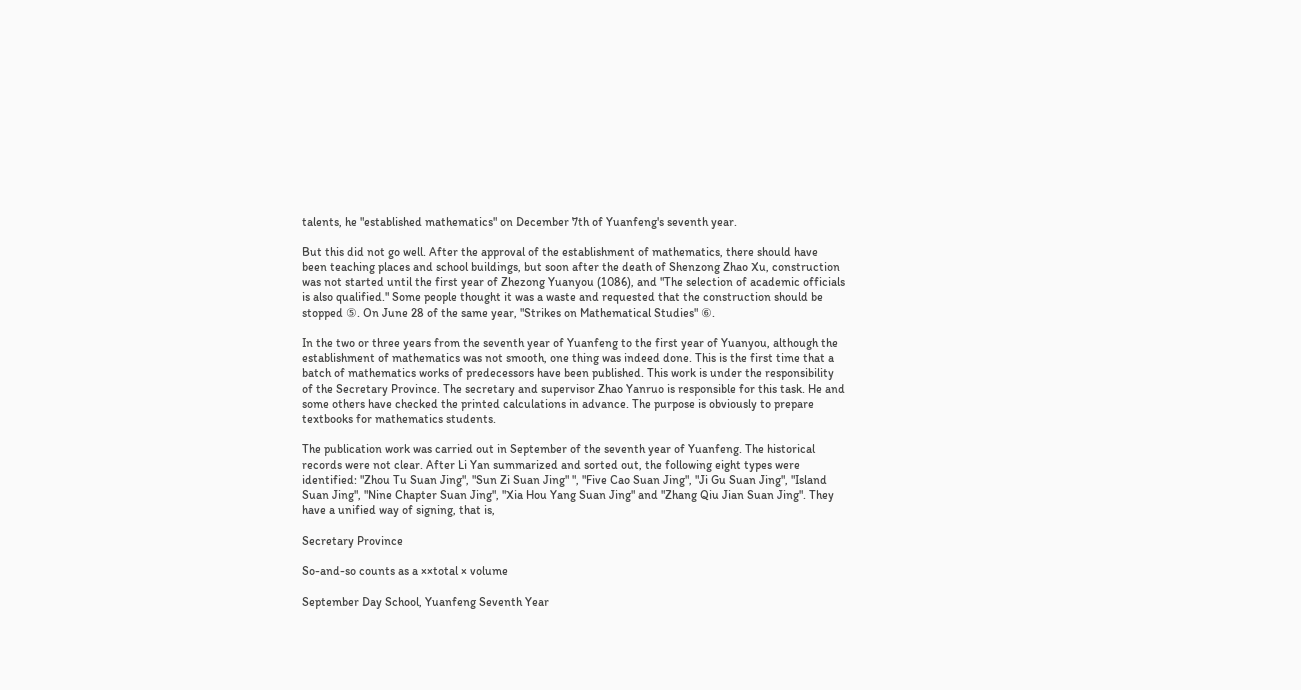talents, he "established mathematics" on December 7th of Yuanfeng's seventh year.

But this did not go well. After the approval of the establishment of mathematics, there should have been teaching places and school buildings, but soon after the death of Shenzong Zhao Xu, construction was not started until the first year of Zhezong Yuanyou (1086), and "The selection of academic officials is also qualified." Some people thought it was a waste and requested that the construction should be stopped ⑤. On June 28 of the same year, "Strikes on Mathematical Studies" ⑥.

In the two or three years from the seventh year of Yuanfeng to the first year of Yuanyou, although the establishment of mathematics was not smooth, one thing was indeed done. This is the first time that a batch of mathematics works of predecessors have been published. This work is under the responsibility of the Secretary Province. The secretary and supervisor Zhao Yanruo is responsible for this task. He and some others have checked the printed calculations in advance. The purpose is obviously to prepare textbooks for mathematics students.

The publication work was carried out in September of the seventh year of Yuanfeng. The historical records were not clear. After Li Yan summarized and sorted out, the following eight types were identified: "Zhou Tu Suan Jing", "Sun Zi Suan Jing" ", "Five Cao Suan Jing", "Ji Gu Suan Jing", "Island Suan Jing", "Nine Chapter Suan Jing", "Xia Hou Yang Suan Jing" and "Zhang Qiu Jian Suan Jing". They have a unified way of signing, that is,

Secretary Province

So-and-so counts as a ××total × volume

September Day School, Yuanfeng Seventh Year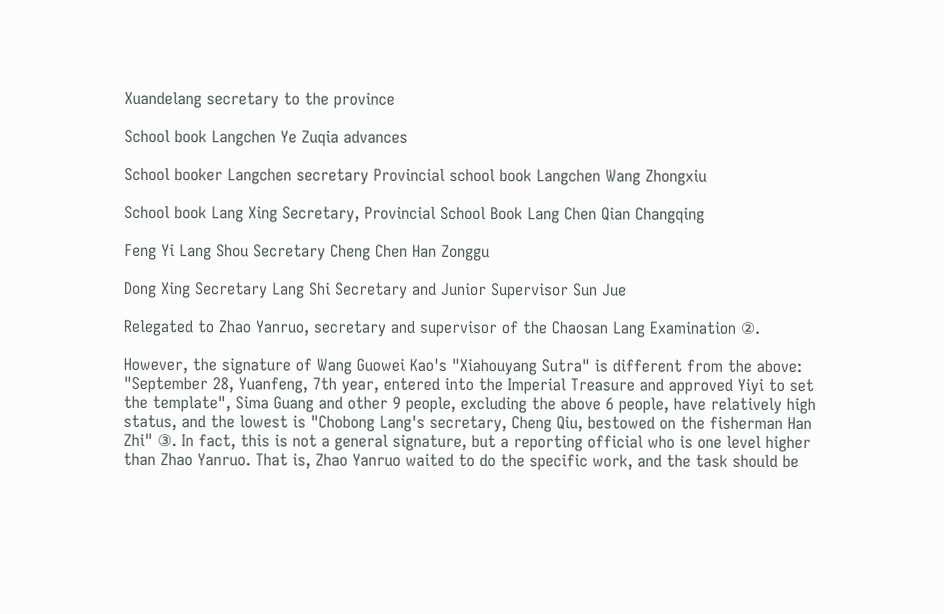Xuandelang secretary to the province

School book Langchen Ye Zuqia advances

School booker Langchen secretary Provincial school book Langchen Wang Zhongxiu

School book Lang Xing Secretary, Provincial School Book Lang Chen Qian Changqing

Feng Yi Lang Shou Secretary Cheng Chen Han Zonggu

Dong Xing Secretary Lang Shi Secretary and Junior Supervisor Sun Jue

Relegated to Zhao Yanruo, secretary and supervisor of the Chaosan Lang Examination ②.

However, the signature of Wang Guowei Kao's "Xiahouyang Sutra" is different from the above: "September 28, Yuanfeng, 7th year, entered into the Imperial Treasure and approved Yiyi to set the template", Sima Guang and other 9 people, excluding the above 6 people, have relatively high status, and the lowest is "Chobong Lang's secretary, Cheng Qiu, bestowed on the fisherman Han Zhi" ③. In fact, this is not a general signature, but a reporting official who is one level higher than Zhao Yanruo. That is, Zhao Yanruo waited to do the specific work, and the task should be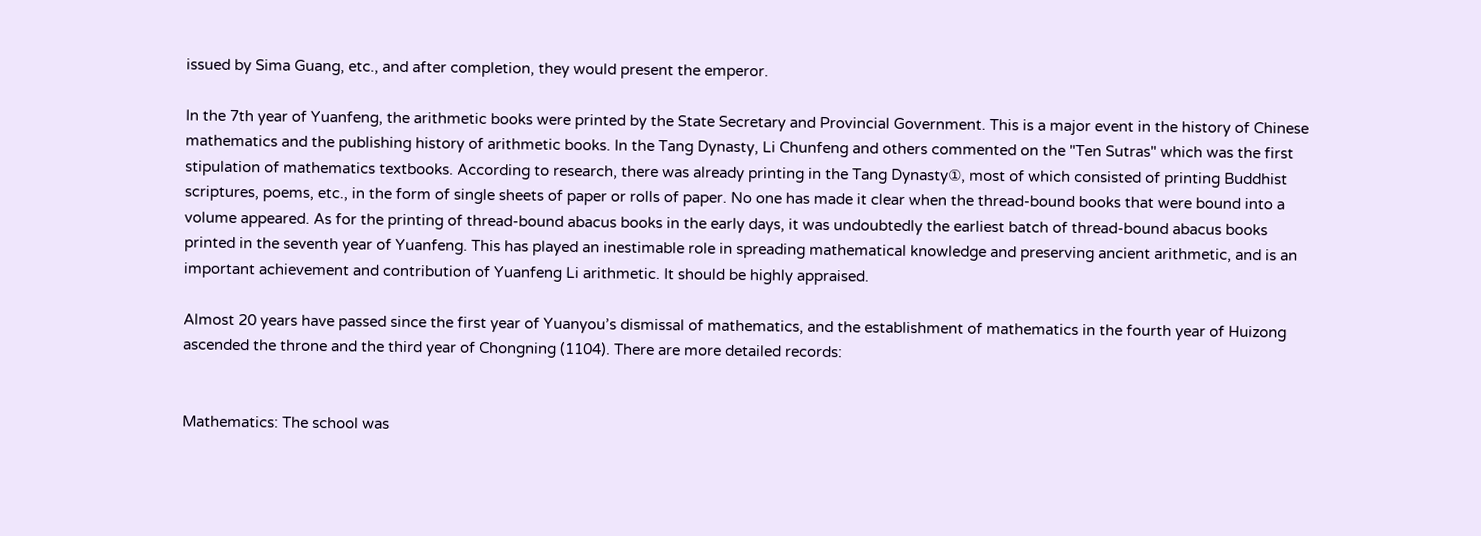issued by Sima Guang, etc., and after completion, they would present the emperor.

In the 7th year of Yuanfeng, the arithmetic books were printed by the State Secretary and Provincial Government. This is a major event in the history of Chinese mathematics and the publishing history of arithmetic books. In the Tang Dynasty, Li Chunfeng and others commented on the "Ten Sutras" which was the first stipulation of mathematics textbooks. According to research, there was already printing in the Tang Dynasty①, most of which consisted of printing Buddhist scriptures, poems, etc., in the form of single sheets of paper or rolls of paper. No one has made it clear when the thread-bound books that were bound into a volume appeared. As for the printing of thread-bound abacus books in the early days, it was undoubtedly the earliest batch of thread-bound abacus books printed in the seventh year of Yuanfeng. This has played an inestimable role in spreading mathematical knowledge and preserving ancient arithmetic, and is an important achievement and contribution of Yuanfeng Li arithmetic. It should be highly appraised.

Almost 20 years have passed since the first year of Yuanyou’s dismissal of mathematics, and the establishment of mathematics in the fourth year of Huizong ascended the throne and the third year of Chongning (1104). There are more detailed records:


Mathematics: The school was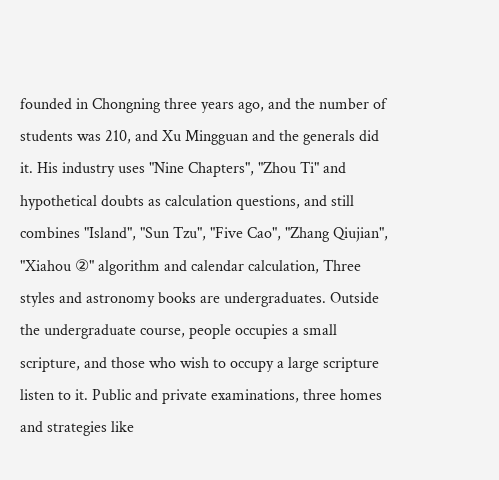founded in Chongning three years ago, and the number of students was 210, and Xu Mingguan and the generals did it. His industry uses "Nine Chapters", "Zhou Ti" and hypothetical doubts as calculation questions, and still combines "Island", "Sun Tzu", "Five Cao", "Zhang Qiujian", "Xiahou ②" algorithm and calendar calculation, Three styles and astronomy books are undergraduates. Outside the undergraduate course, people occupies a small scripture, and those who wish to occupy a large scripture listen to it. Public and private examinations, three homes and strategies like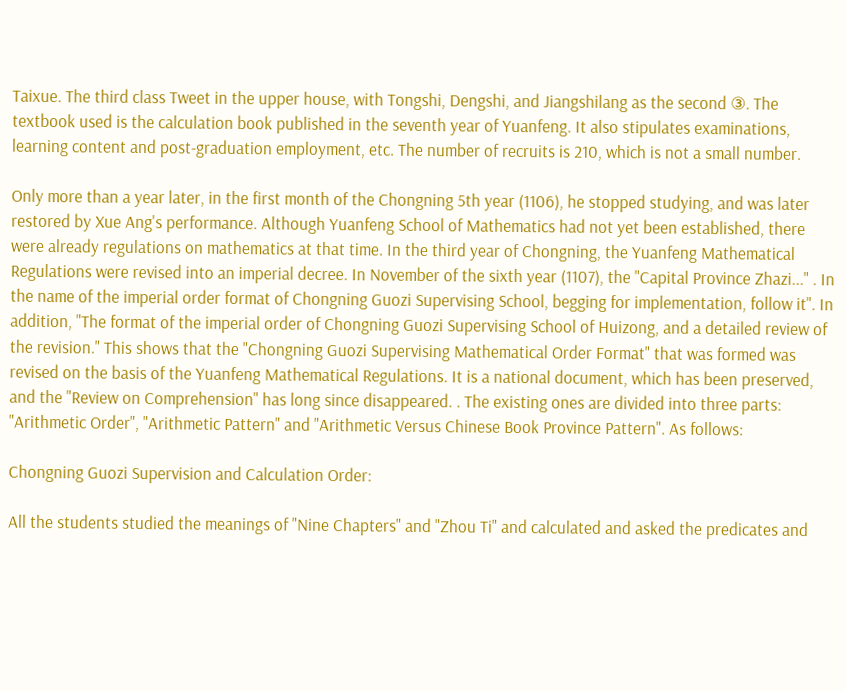Taixue. The third class Tweet in the upper house, with Tongshi, Dengshi, and Jiangshilang as the second ③. The textbook used is the calculation book published in the seventh year of Yuanfeng. It also stipulates examinations, learning content and post-graduation employment, etc. The number of recruits is 210, which is not a small number.

Only more than a year later, in the first month of the Chongning 5th year (1106), he stopped studying, and was later restored by Xue Ang's performance. Although Yuanfeng School of Mathematics had not yet been established, there were already regulations on mathematics at that time. In the third year of Chongning, the Yuanfeng Mathematical Regulations were revised into an imperial decree. In November of the sixth year (1107), the "Capital Province Zhazi..." . In the name of the imperial order format of Chongning Guozi Supervising School, begging for implementation, follow it". In addition, "The format of the imperial order of Chongning Guozi Supervising School of Huizong, and a detailed review of the revision." This shows that the "Chongning Guozi Supervising Mathematical Order Format" that was formed was revised on the basis of the Yuanfeng Mathematical Regulations. It is a national document, which has been preserved, and the "Review on Comprehension" has long since disappeared. . The existing ones are divided into three parts: "Arithmetic Order", "Arithmetic Pattern" and "Arithmetic Versus Chinese Book Province Pattern". As follows:

Chongning Guozi Supervision and Calculation Order:

All the students studied the meanings of "Nine Chapters" and "Zhou Ti" and calculated and asked the predicates and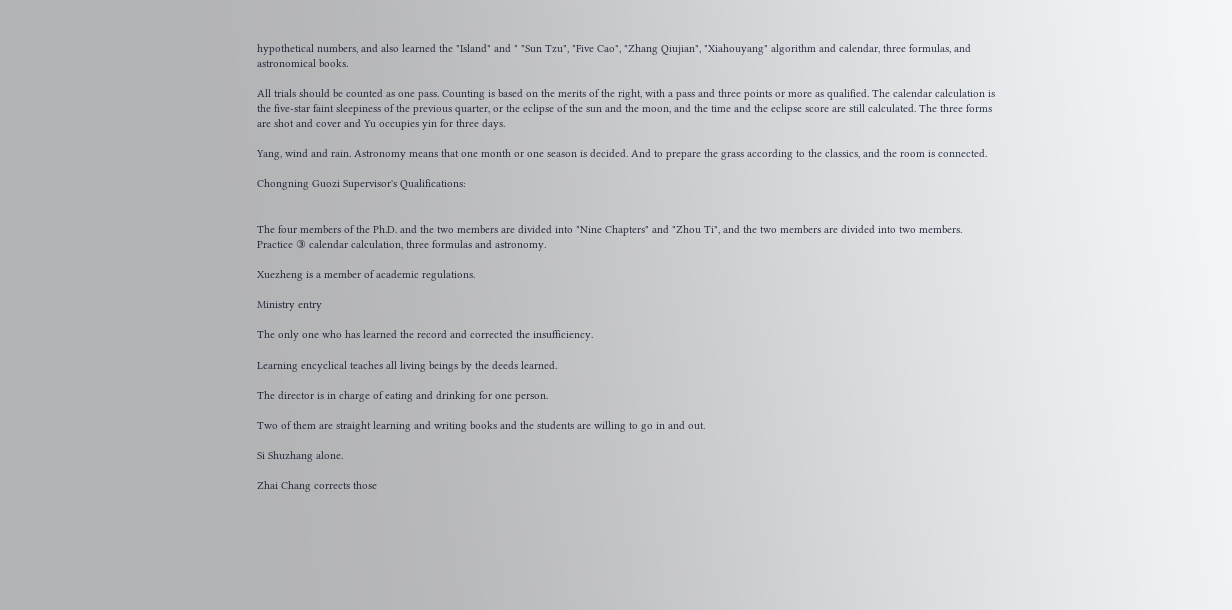hypothetical numbers, and also learned the "Island" and " "Sun Tzu", "Five Cao", "Zhang Qiujian", "Xiahouyang" algorithm and calendar, three formulas, and astronomical books.

All trials should be counted as one pass. Counting is based on the merits of the right, with a pass and three points or more as qualified. The calendar calculation is the five-star faint sleepiness of the previous quarter, or the eclipse of the sun and the moon, and the time and the eclipse score are still calculated. The three forms are shot and cover and Yu occupies yin for three days.

Yang, wind and rain. Astronomy means that one month or one season is decided. And to prepare the grass according to the classics, and the room is connected.

Chongning Guozi Supervisor's Qualifications:


The four members of the Ph.D. and the two members are divided into "Nine Chapters" and "Zhou Ti", and the two members are divided into two members. Practice ③ calendar calculation, three formulas and astronomy.

Xuezheng is a member of academic regulations.

Ministry entry

The only one who has learned the record and corrected the insufficiency.

Learning encyclical teaches all living beings by the deeds learned.

The director is in charge of eating and drinking for one person.

Two of them are straight learning and writing books and the students are willing to go in and out.

Si Shuzhang alone.

Zhai Chang corrects those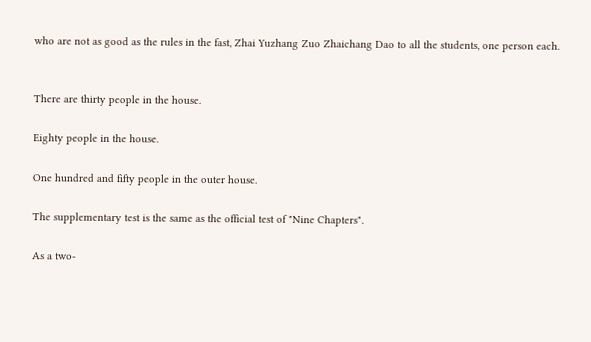who are not as good as the rules in the fast, Zhai Yuzhang Zuo Zhaichang Dao to all the students, one person each.


There are thirty people in the house.

Eighty people in the house.

One hundred and fifty people in the outer house.

The supplementary test is the same as the official test of "Nine Chapters".

As a two-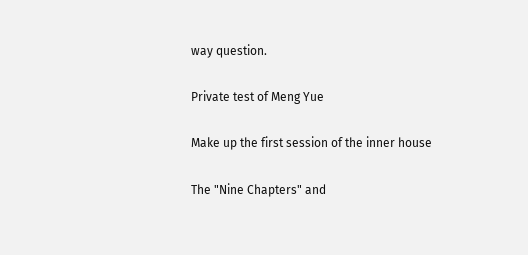way question.

Private test of Meng Yue

Make up the first session of the inner house

The "Nine Chapters" and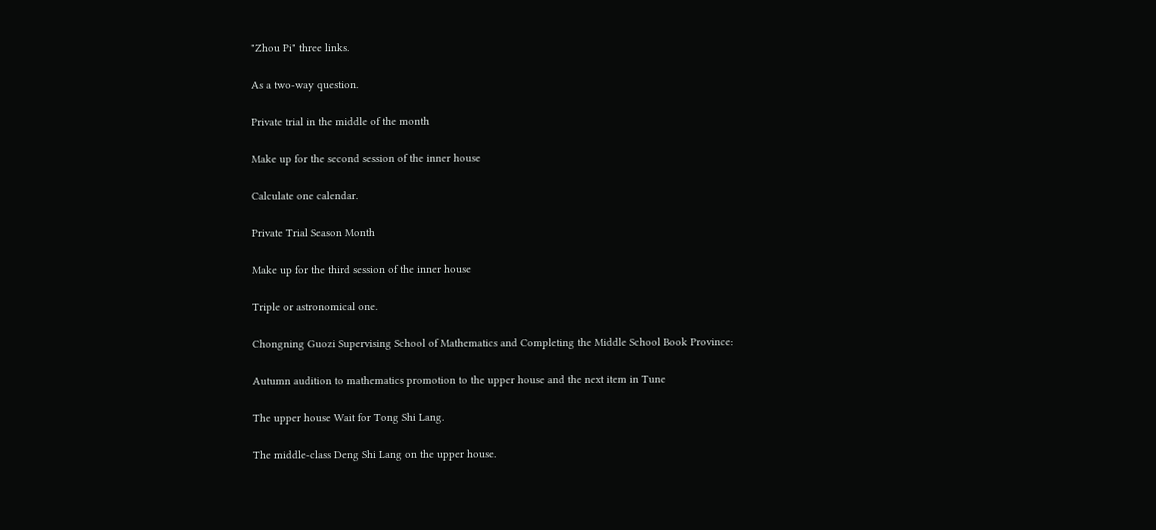"Zhou Pi" three links.

As a two-way question.

Private trial in the middle of the month

Make up for the second session of the inner house

Calculate one calendar.

Private Trial Season Month

Make up for the third session of the inner house

Triple or astronomical one.

Chongning Guozi Supervising School of Mathematics and Completing the Middle School Book Province:

Autumn audition to mathematics promotion to the upper house and the next item in Tune

The upper house Wait for Tong Shi Lang.

The middle-class Deng Shi Lang on the upper house.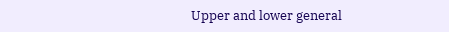Upper and lower general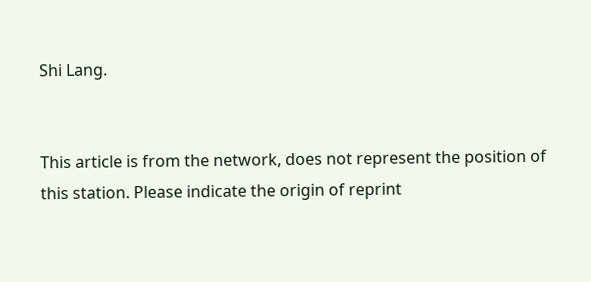Shi Lang.


This article is from the network, does not represent the position of this station. Please indicate the origin of reprint